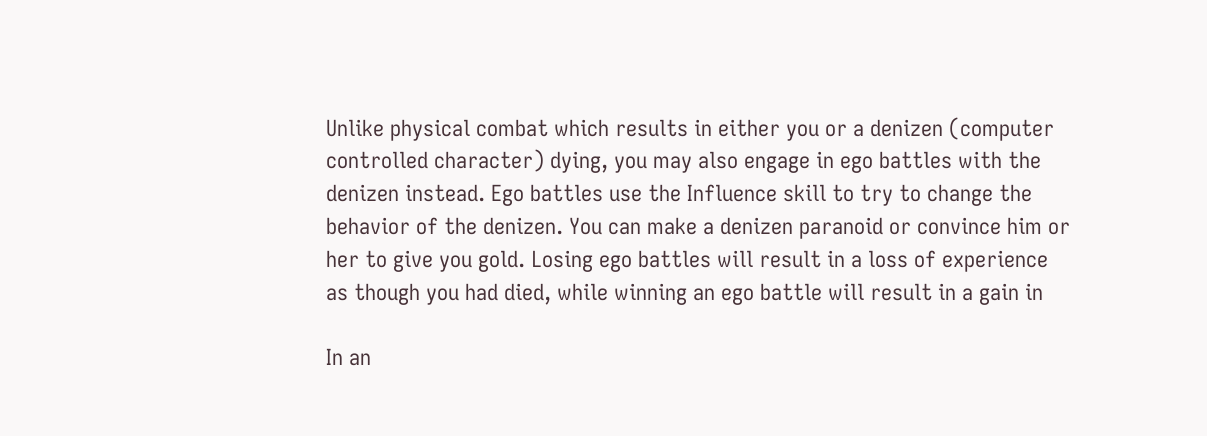Unlike physical combat which results in either you or a denizen (computer
controlled character) dying, you may also engage in ego battles with the
denizen instead. Ego battles use the Influence skill to try to change the
behavior of the denizen. You can make a denizen paranoid or convince him or
her to give you gold. Losing ego battles will result in a loss of experience
as though you had died, while winning an ego battle will result in a gain in

In an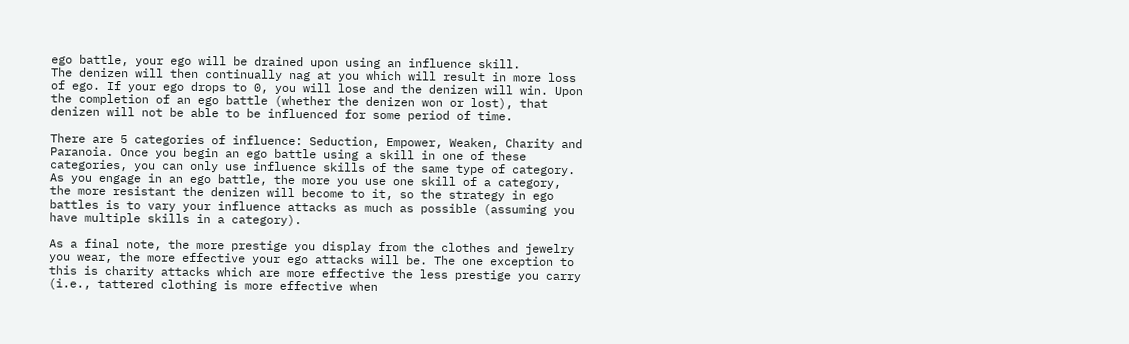ego battle, your ego will be drained upon using an influence skill.
The denizen will then continually nag at you which will result in more loss
of ego. If your ego drops to 0, you will lose and the denizen will win. Upon
the completion of an ego battle (whether the denizen won or lost), that
denizen will not be able to be influenced for some period of time.

There are 5 categories of influence: Seduction, Empower, Weaken, Charity and
Paranoia. Once you begin an ego battle using a skill in one of these
categories, you can only use influence skills of the same type of category.
As you engage in an ego battle, the more you use one skill of a category,
the more resistant the denizen will become to it, so the strategy in ego
battles is to vary your influence attacks as much as possible (assuming you
have multiple skills in a category).

As a final note, the more prestige you display from the clothes and jewelry
you wear, the more effective your ego attacks will be. The one exception to
this is charity attacks which are more effective the less prestige you carry
(i.e., tattered clothing is more effective when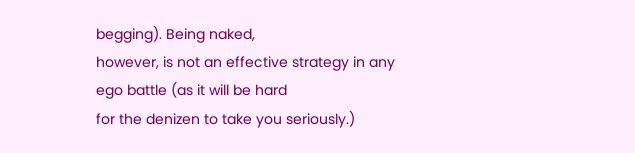begging). Being naked,
however, is not an effective strategy in any ego battle (as it will be hard
for the denizen to take you seriously.)